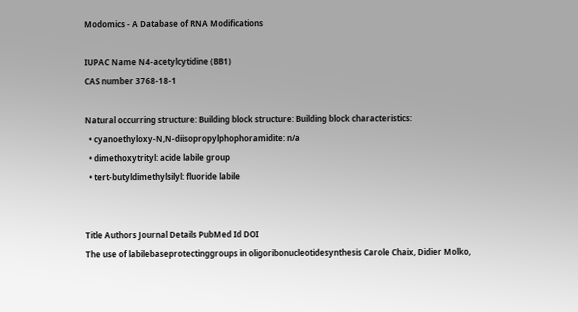Modomics - A Database of RNA Modifications

IUPAC Name N4-acetylcytidine (BB1)
CAS number 3768-18-1

Natural occurring structure: Building block structure: Building block characteristics:
  • cyanoethyloxy‑N,N‑diisopropylphophoramidite: n/a
  • dimethoxytrityl: acide labile group
  • tert‑butyldimethylsilyl: fluoride labile


Title Authors Journal Details PubMed Id DOI
The use of labilebaseprotectinggroups in oligoribonucleotidesynthesis Carole Chaix, Didier Molko,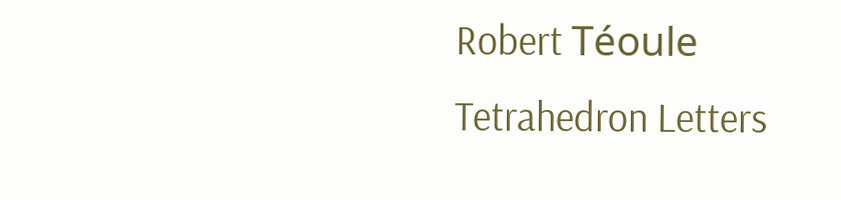Robert Téoule Tetrahedron Letters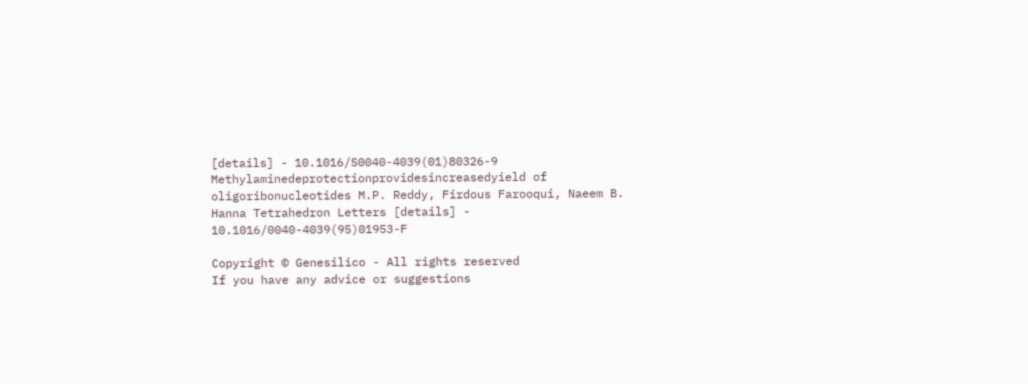[details] - 10.1016/S0040-4039(01)80326-9
Methylaminedeprotectionprovidesincreasedyield of oligoribonucleotides M.P. Reddy, Firdous Farooqui, Naeem B. Hanna Tetrahedron Letters [details] - 10.1016/0040-4039(95)01953-F

Copyright © Genesilico - All rights reserved
If you have any advice or suggestions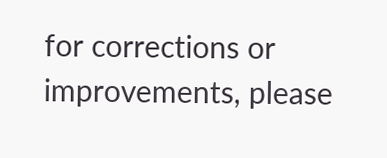for corrections or improvements, please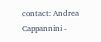contact: Andrea Cappannini -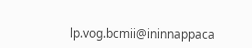lp.vog.bcmii@ininnappaca